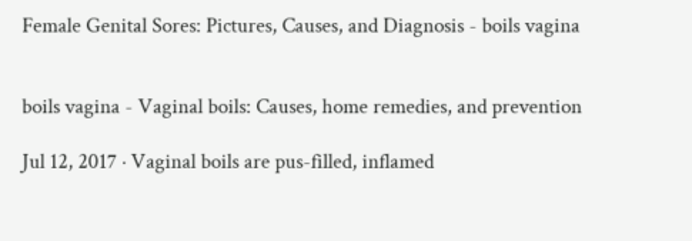Female Genital Sores: Pictures, Causes, and Diagnosis - boils vagina


boils vagina - Vaginal boils: Causes, home remedies, and prevention

Jul 12, 2017 · Vaginal boils are pus-filled, inflamed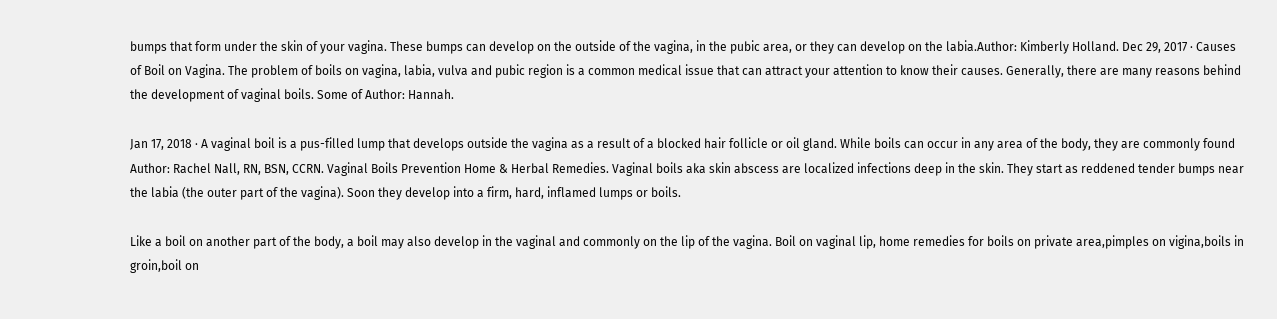bumps that form under the skin of your vagina. These bumps can develop on the outside of the vagina, in the pubic area, or they can develop on the labia.Author: Kimberly Holland. Dec 29, 2017 · Causes of Boil on Vagina. The problem of boils on vagina, labia, vulva and pubic region is a common medical issue that can attract your attention to know their causes. Generally, there are many reasons behind the development of vaginal boils. Some of Author: Hannah.

Jan 17, 2018 · A vaginal boil is a pus-filled lump that develops outside the vagina as a result of a blocked hair follicle or oil gland. While boils can occur in any area of the body, they are commonly found Author: Rachel Nall, RN, BSN, CCRN. Vaginal Boils Prevention Home & Herbal Remedies. Vaginal boils aka skin abscess are localized infections deep in the skin. They start as reddened tender bumps near the labia (the outer part of the vagina). Soon they develop into a firm, hard, inflamed lumps or boils.

Like a boil on another part of the body, a boil may also develop in the vaginal and commonly on the lip of the vagina. Boil on vaginal lip, home remedies for boils on private area,pimples on vigina,boils in groin,boil on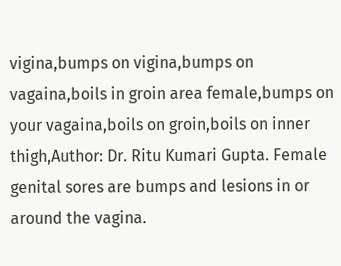vigina,bumps on vigina,bumps on vagaina,boils in groin area female,bumps on your vagaina,boils on groin,boils on inner thigh,Author: Dr. Ritu Kumari Gupta. Female genital sores are bumps and lesions in or around the vagina.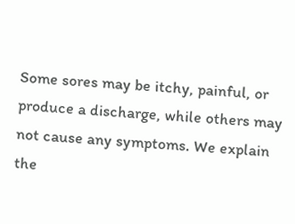Some sores may be itchy, painful, or produce a discharge, while others may not cause any symptoms. We explain the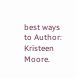best ways to Author: Kristeen Moore.